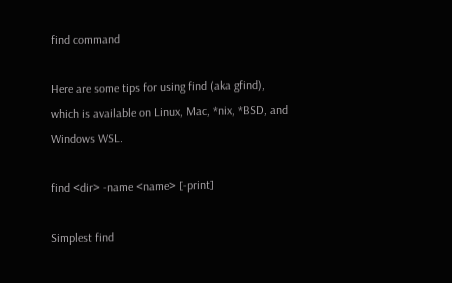find command

Here are some tips for using find (aka gfind), which is available on Linux, Mac, *nix, *BSD, and Windows WSL.

find <dir> -name <name> [-print]

Simplest find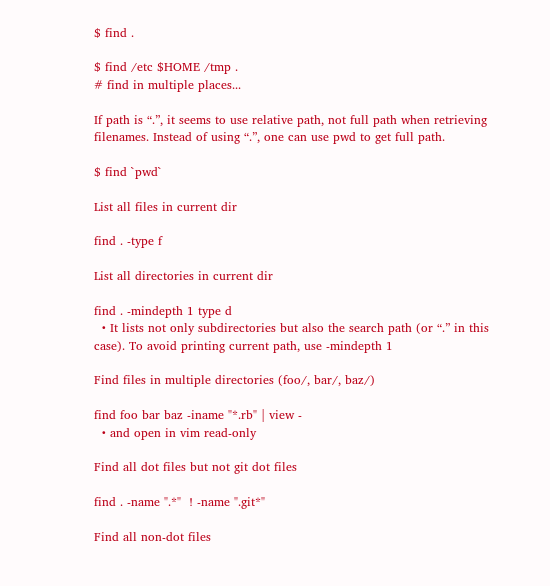$ find .

$ find /etc $HOME /tmp .
# find in multiple places...

If path is “.”, it seems to use relative path, not full path when retrieving filenames. Instead of using “.”, one can use pwd to get full path.

$ find `pwd`

List all files in current dir

find . -type f

List all directories in current dir

find . -mindepth 1 type d
  • It lists not only subdirectories but also the search path (or “.” in this case). To avoid printing current path, use -mindepth 1

Find files in multiple directories (foo/, bar/, baz/)

find foo bar baz -iname "*.rb" | view -
  • and open in vim read-only

Find all dot files but not git dot files

find . -name ".*"  ! -name ".git*"

Find all non-dot files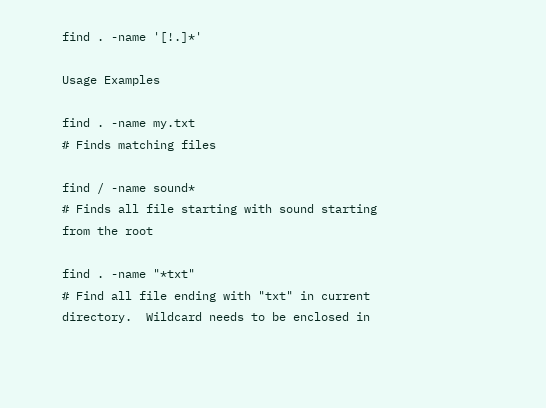find . -name '[!.]*'

Usage Examples

find . -name my.txt
# Finds matching files

find / -name sound*
# Finds all file starting with sound starting from the root

find . -name "*txt"
# Find all file ending with "txt" in current directory.  Wildcard needs to be enclosed in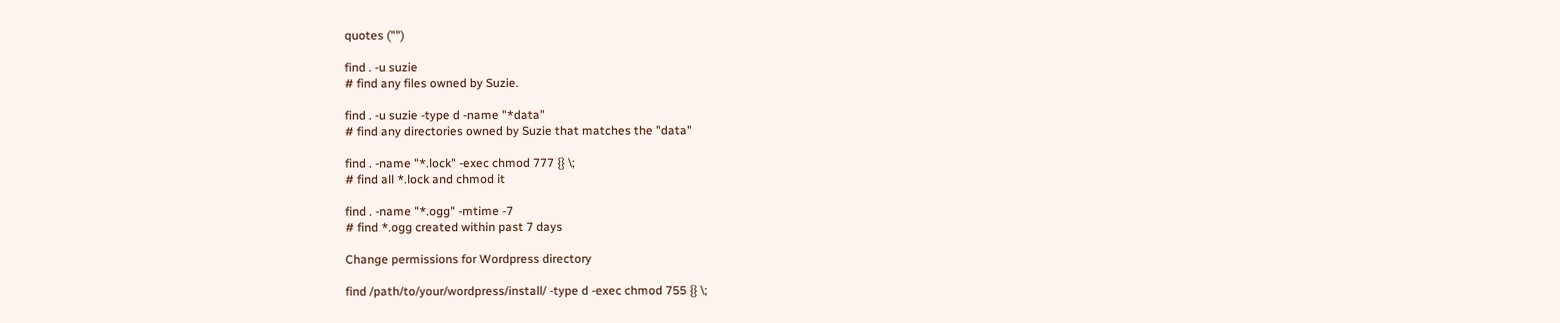quotes ("")

find . -u suzie
# find any files owned by Suzie.

find . -u suzie -type d -name "*data"
# find any directories owned by Suzie that matches the "data"

find . -name "*.lock" -exec chmod 777 {} \;
# find all *.lock and chmod it

find . -name "*.ogg" -mtime -7
# find *.ogg created within past 7 days

Change permissions for Wordpress directory

find /path/to/your/wordpress/install/ -type d -exec chmod 755 {} \;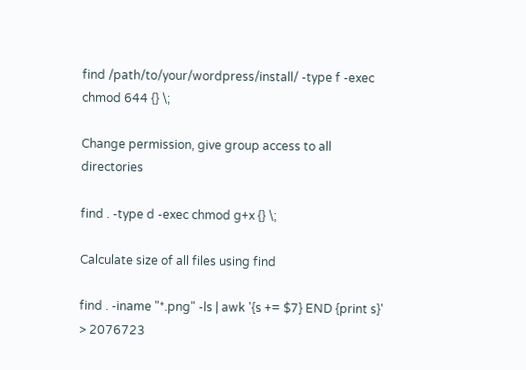find /path/to/your/wordpress/install/ -type f -exec chmod 644 {} \;

Change permission, give group access to all directories

find . -type d -exec chmod g+x {} \;

Calculate size of all files using find

find . -iname "*.png" -ls | awk '{s += $7} END {print s}'
> 2076723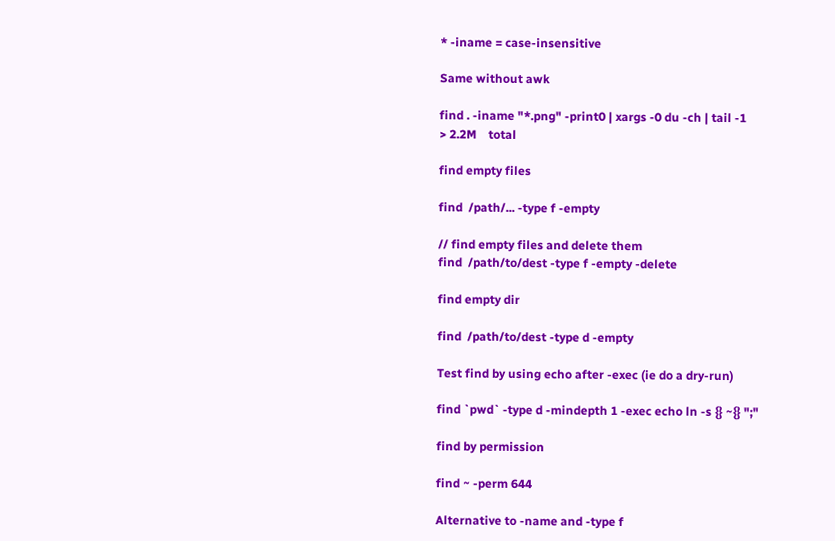* -iname = case-insensitive

Same without awk

find . -iname "*.png" -print0 | xargs -0 du -ch | tail -1
> 2.2M    total

find empty files

find  /path/... -type f -empty

// find empty files and delete them
find  /path/to/dest -type f -empty -delete

find empty dir

find  /path/to/dest -type d -empty

Test find by using echo after -exec (ie do a dry-run)

find `pwd` -type d -mindepth 1 -exec echo ln -s {} ~{} ";"

find by permission

find ~ -perm 644

Alternative to -name and -type f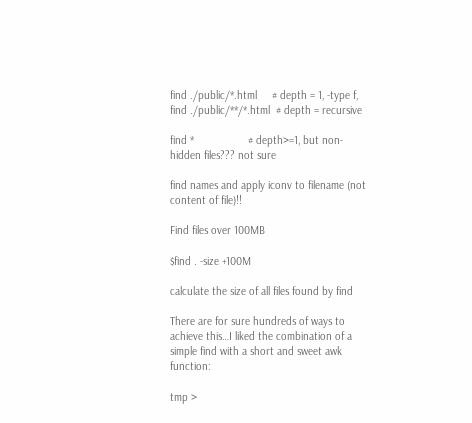find ./public/*.html     # depth = 1, -type f,
find ./public/**/*.html  # depth = recursive

find *                  # depth>=1, but non-hidden files??? not sure

find names and apply iconv to filename (not content of file)!!

Find files over 100MB

$find . -size +100M

calculate the size of all files found by find

There are for sure hundreds of ways to achieve this…I liked the combination of a simple find with a short and sweet awk function:

tmp >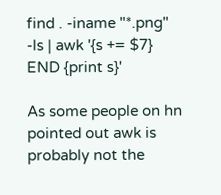find . -iname "*.png" -ls | awk '{s += $7} END {print s}'

As some people on hn pointed out awk is probably not the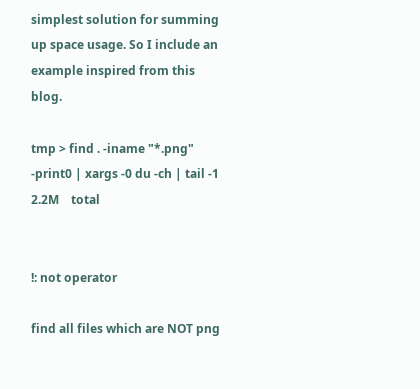simplest solution for summing up space usage. So I include an example inspired from this blog.

tmp > find . -iname "*.png" -print0 | xargs -0 du -ch | tail -1
2.2M    total


!: not operator

find all files which are NOT png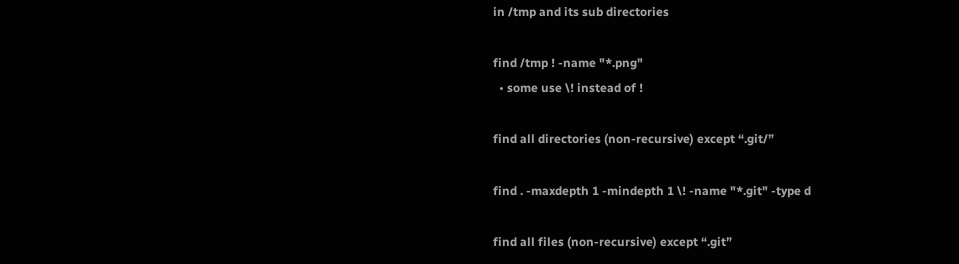in /tmp and its sub directories

find /tmp ! -name "*.png"
  • some use \! instead of !

find all directories (non-recursive) except “.git/”

find . -maxdepth 1 -mindepth 1 \! -name "*.git" -type d

find all files (non-recursive) except “.git”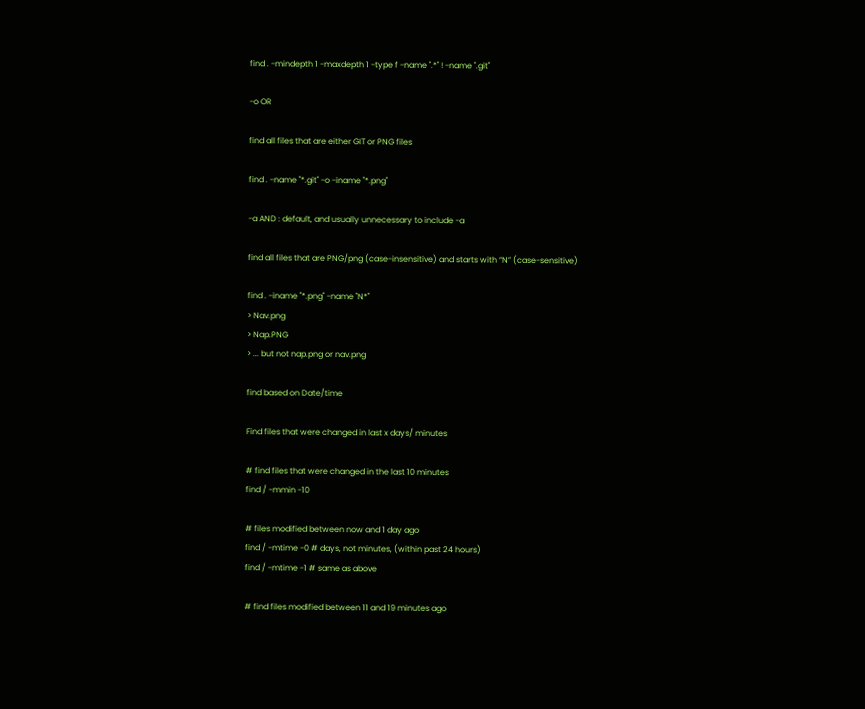find . -mindepth 1 -maxdepth 1 -type f -name ".*" ! -name ".git"

-o OR

find all files that are either GIT or PNG files

find . -name "*.git" -o -iname "*.png"

-a AND : default, and usually unnecessary to include -a

find all files that are PNG/png (case-insensitive) and starts with “N” (case-sensitive)

find . -iname "*.png" -name "N*"
> Nav.png
> Nap.PNG
> ... but not nap.png or nav.png

find based on Date/time

Find files that were changed in last x days/ minutes

# find files that were changed in the last 10 minutes
find / -mmin -10

# files modified between now and 1 day ago
find / -mtime -0 # days, not minutes, (within past 24 hours)
find / -mtime -1 # same as above

# find files modified between 11 and 19 minutes ago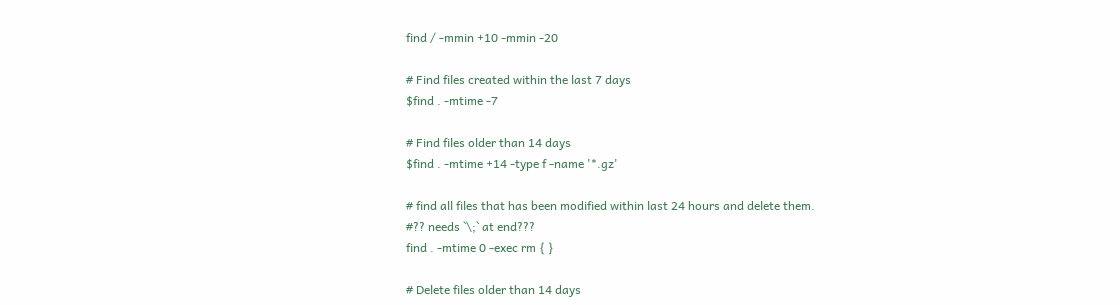find / -mmin +10 -mmin -20

# Find files created within the last 7 days
$find . -mtime -7

# Find files older than 14 days
$find . -mtime +14 -type f -name '*.gz'

# find all files that has been modified within last 24 hours and delete them.
#?? needs `\;` at end???
find . -mtime 0 -exec rm { }

# Delete files older than 14 days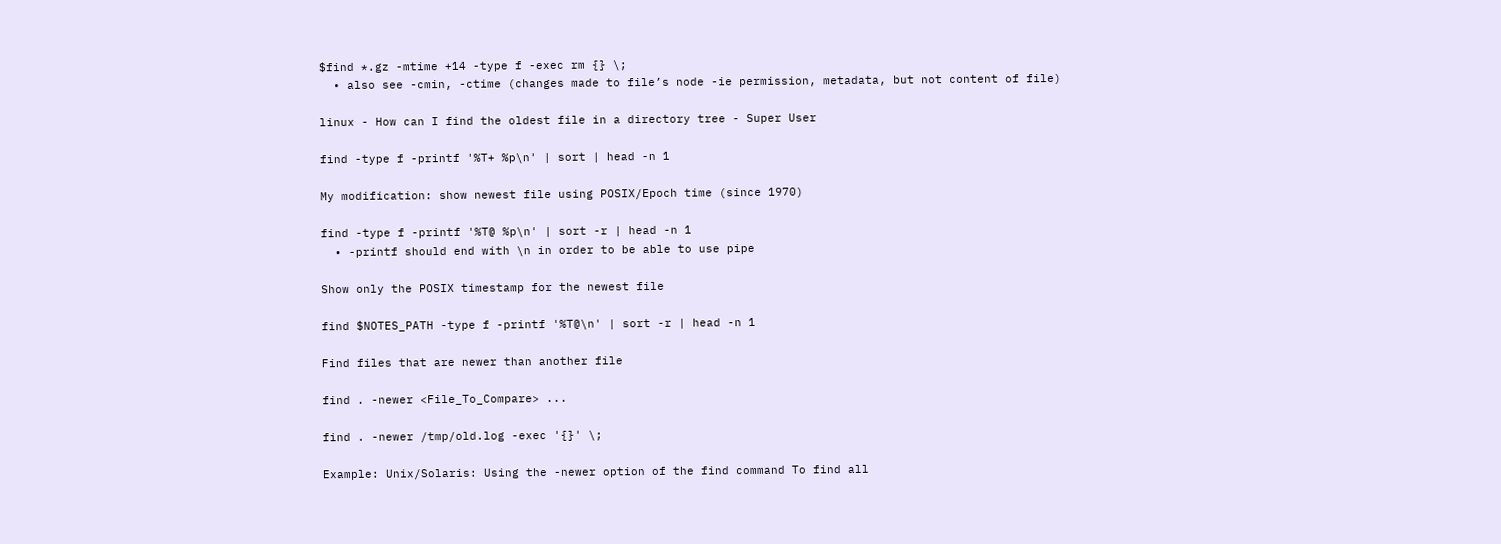$find *.gz -mtime +14 -type f -exec rm {} \;
  • also see -cmin, -ctime (changes made to file’s node -ie permission, metadata, but not content of file)

linux - How can I find the oldest file in a directory tree - Super User

find -type f -printf '%T+ %p\n' | sort | head -n 1

My modification: show newest file using POSIX/Epoch time (since 1970)

find -type f -printf '%T@ %p\n' | sort -r | head -n 1
  • -printf should end with \n in order to be able to use pipe

Show only the POSIX timestamp for the newest file

find $NOTES_PATH -type f -printf '%T@\n' | sort -r | head -n 1

Find files that are newer than another file

find . -newer <File_To_Compare> ...

find . -newer /tmp/old.log -exec '{}' \;

Example: Unix/Solaris: Using the -newer option of the find command To find all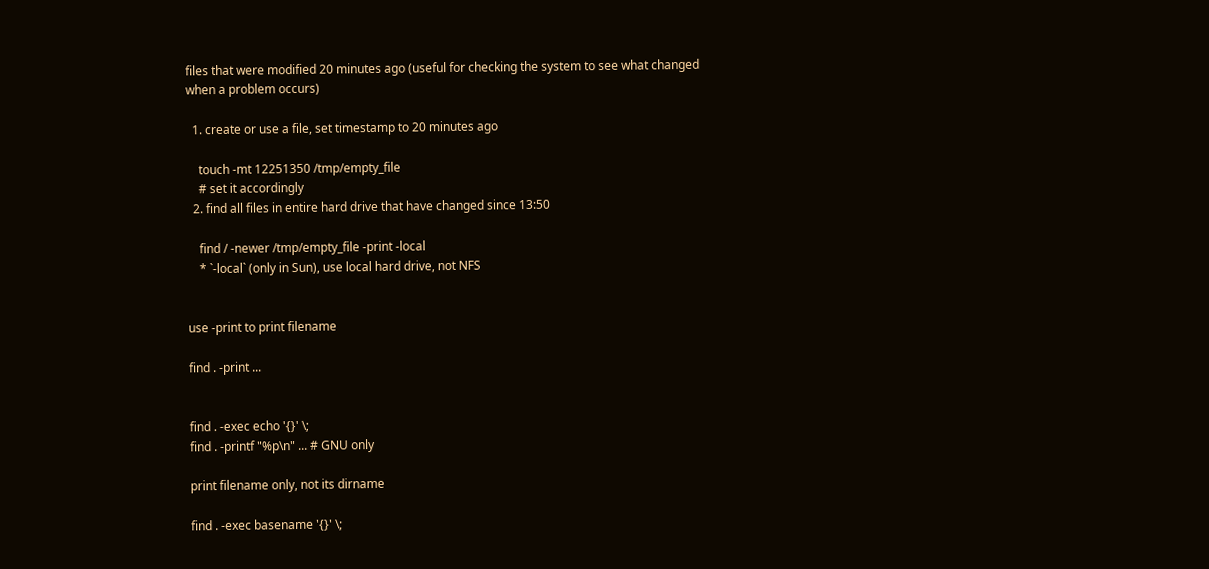files that were modified 20 minutes ago (useful for checking the system to see what changed when a problem occurs)

  1. create or use a file, set timestamp to 20 minutes ago

    touch -mt 12251350 /tmp/empty_file
    # set it accordingly
  2. find all files in entire hard drive that have changed since 13:50

    find / -newer /tmp/empty_file -print -local
    * `-local` (only in Sun), use local hard drive, not NFS


use -print to print filename

find . -print ...


find . -exec echo '{}' \;
find . -printf "%p\n" ... # GNU only

print filename only, not its dirname

find . -exec basename '{}' \;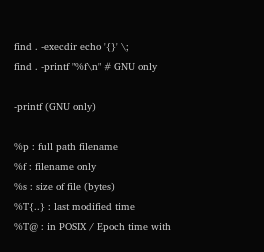find . -execdir echo '{}' \;
find . -printf "%f\n" # GNU only

-printf (GNU only)

%p : full path filename
%f : filename only
%s : size of file (bytes)
%T{..} : last modified time
%T@ : in POSIX / Epoch time with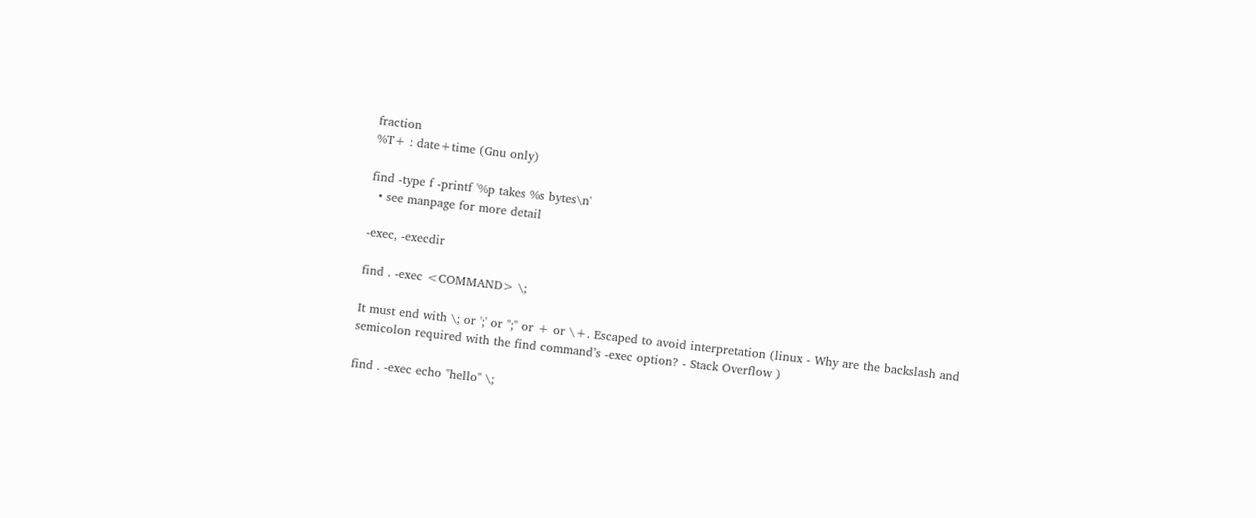fraction
%T+ : date+time (Gnu only)

find -type f -printf '%p takes %s bytes\n'
  • see manpage for more detail

-exec, -execdir

find . -exec <COMMAND> \;

It must end with \; or ';' or ";" or + or \+. Escaped to avoid interpretation (linux - Why are the backslash and semicolon required with the find command’s -exec option? - Stack Overflow )

find . -exec echo "hello" \;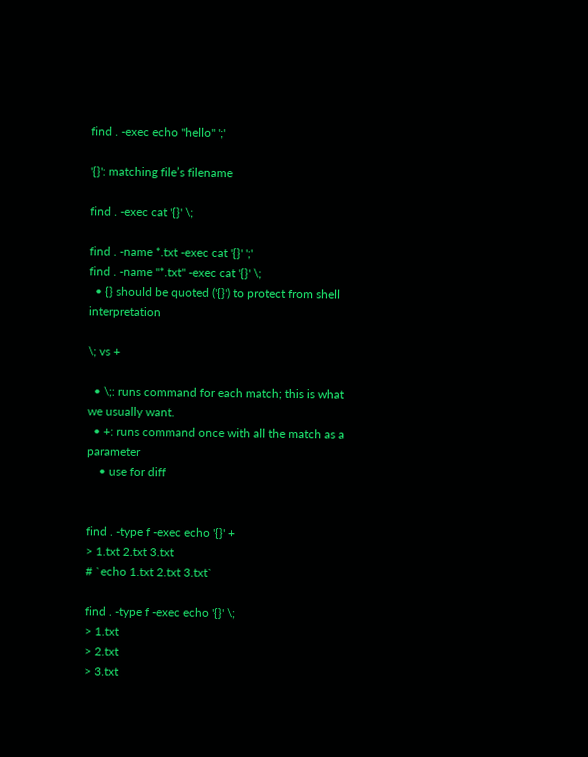find . -exec echo "hello" ';'

'{}': matching file’s filename

find . -exec cat '{}' \;

find . -name *.txt -exec cat '{}' ';'
find . -name "*.txt" -exec cat '{}' \;
  • {} should be quoted ('{}') to protect from shell interpretation

\; vs +

  • \;: runs command for each match; this is what we usually want.
  • +: runs command once with all the match as a parameter
    • use for diff


find . -type f -exec echo '{}' +
> 1.txt 2.txt 3.txt
# `echo 1.txt 2.txt 3.txt`

find . -type f -exec echo '{}' \;
> 1.txt
> 2.txt
> 3.txt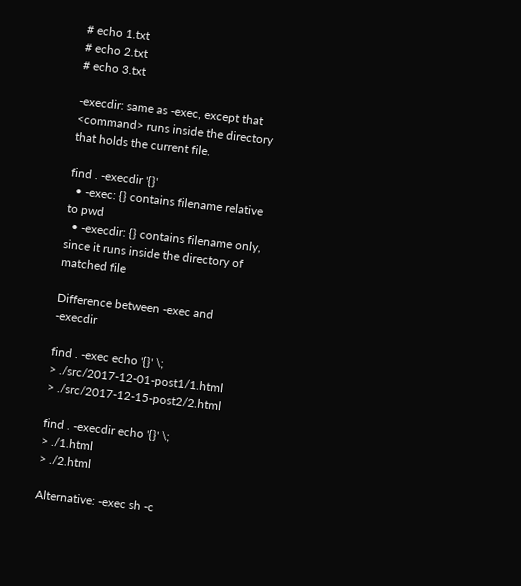# echo 1.txt
# echo 2.txt
# echo 3.txt

-execdir: same as -exec, except that <command> runs inside the directory that holds the current file.

find . -execdir '{}'
  • -exec: {} contains filename relative to pwd
  • -execdir: {} contains filename only, since it runs inside the directory of matched file

Difference between -exec and -execdir

find . -exec echo '{}' \;
> ./src/2017-12-01-post1/1.html
> ./src/2017-12-15-post2/2.html

find . -execdir echo '{}' \;
> ./1.html
> ./2.html

Alternative: -exec sh -c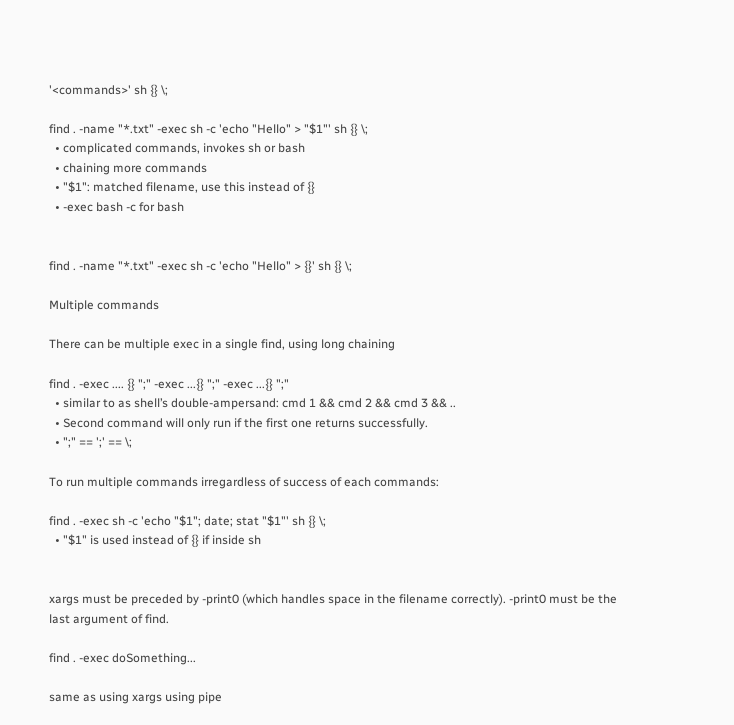'<commands>' sh {} \;

find . -name "*.txt" -exec sh -c 'echo "Hello" > "$1"' sh {} \;
  • complicated commands, invokes sh or bash
  • chaining more commands
  • "$1": matched filename, use this instead of {}
  • -exec bash -c for bash


find . -name "*.txt" -exec sh -c 'echo "Hello" > {}' sh {} \;

Multiple commands

There can be multiple exec in a single find, using long chaining

find . -exec .... {} ";" -exec ...{} ";" -exec ...{} ";"
  • similar to as shell’s double-ampersand: cmd 1 && cmd 2 && cmd 3 && ..
  • Second command will only run if the first one returns successfully.
  • ";" == ';' == \;

To run multiple commands irregardless of success of each commands:

find . -exec sh -c 'echo "$1"; date; stat "$1"' sh {} \;
  • "$1" is used instead of {} if inside sh


xargs must be preceded by -print0 (which handles space in the filename correctly). -print0 must be the last argument of find.

find . -exec doSomething...

same as using xargs using pipe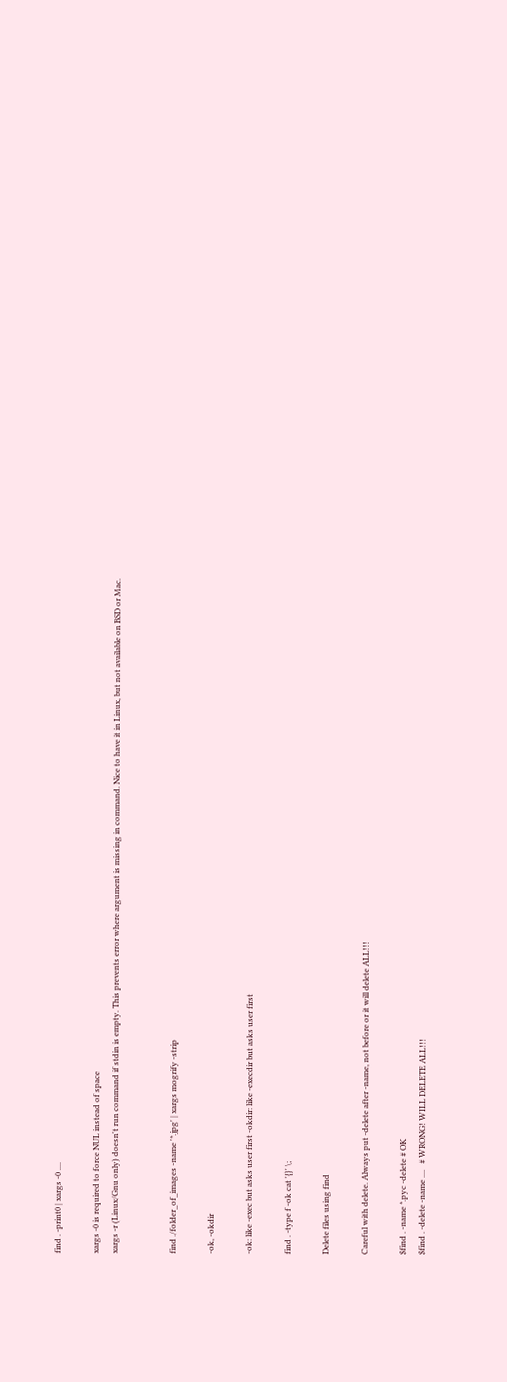find . -print0 | xargs -0 ....

xargs -0 is required to force NUL instead of space
xargs -r (Linux/Gnu only) doesn't run command if stdin is empty. This prevents error where argument is missing in command. Nice to have it in Linux, but not available on BSD or Mac.


find ./folder_of_images -name '*.jpg' | xargs mogrify -strip

-ok, -okdir

-ok: like -exec but asks user first -okdir: like -execdir but asks user first

find . -type f -ok cat '{}' \;

Delete files using find

Careful with delete. Always put -delete after -name, not before or it will delete ALL!!!

$find . -name *.pyc -delete # OK
$find . -delete -name ....   # WRONG! WILL DELETE ALL!!!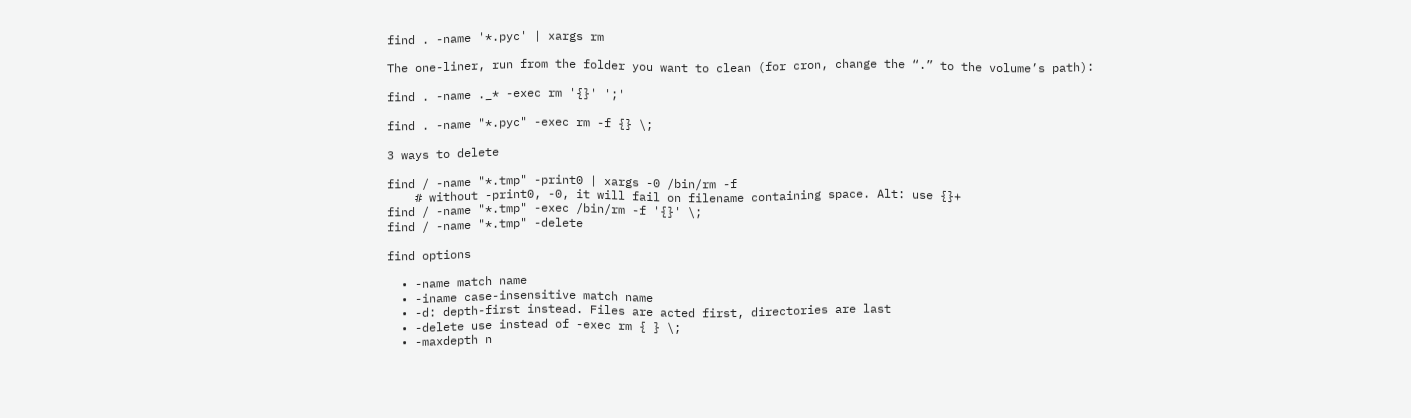find . -name '*.pyc' | xargs rm

The one-liner, run from the folder you want to clean (for cron, change the “.” to the volume’s path):

find . -name ._* -exec rm '{}' ';'

find . -name "*.pyc" -exec rm -f {} \;

3 ways to delete

find / -name "*.tmp" -print0 | xargs -0 /bin/rm -f
    # without -print0, -0, it will fail on filename containing space. Alt: use {}+
find / -name "*.tmp" -exec /bin/rm -f '{}' \;
find / -name "*.tmp" -delete

find options

  • -name match name
  • -iname case-insensitive match name
  • -d: depth-first instead. Files are acted first, directories are last
  • -delete use instead of -exec rm { } \;
  • -maxdepth n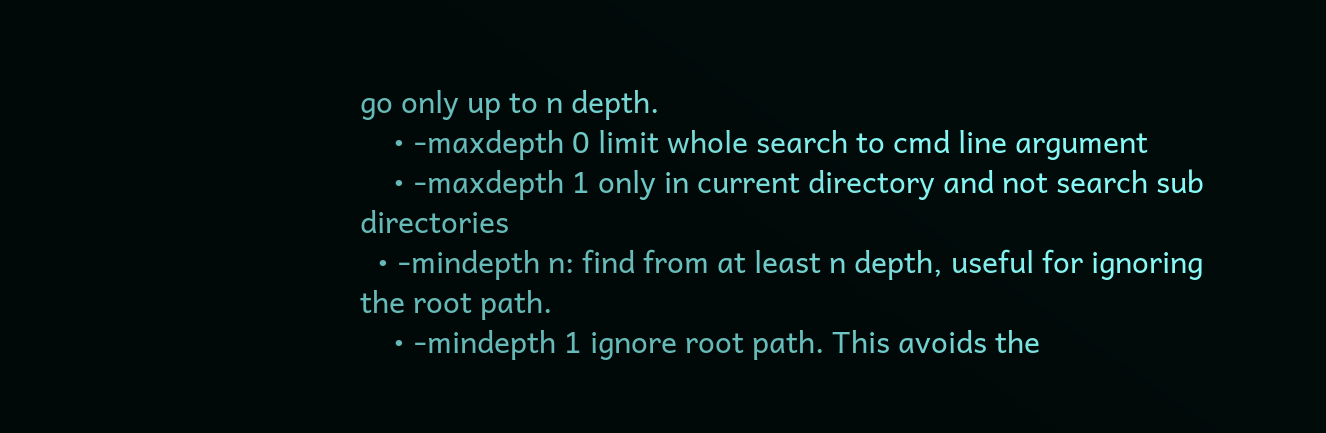go only up to n depth.
    • -maxdepth 0 limit whole search to cmd line argument
    • -maxdepth 1 only in current directory and not search sub directories
  • -mindepth n: find from at least n depth, useful for ignoring the root path.
    • -mindepth 1 ignore root path. This avoids the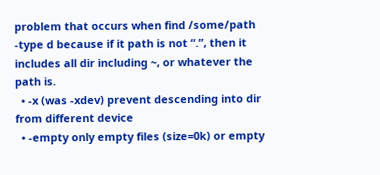problem that occurs when find /some/path -type d because if it path is not “.”, then it includes all dir including ~, or whatever the path is.
  • -x (was -xdev) prevent descending into dir from different device
  • -empty only empty files (size=0k) or empty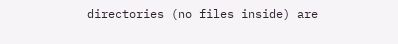directories (no files inside) are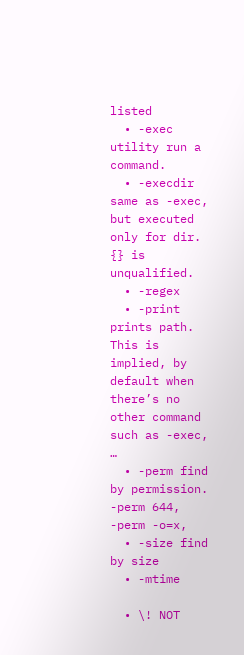listed
  • -exec utility run a command.
  • -execdir same as -exec, but executed only for dir. {} is unqualified.
  • -regex
  • -print prints path. This is implied, by default when there’s no other command such as -exec, …
  • -perm find by permission. -perm 644, -perm -o=x,
  • -size find by size
  • -mtime

  • \! NOT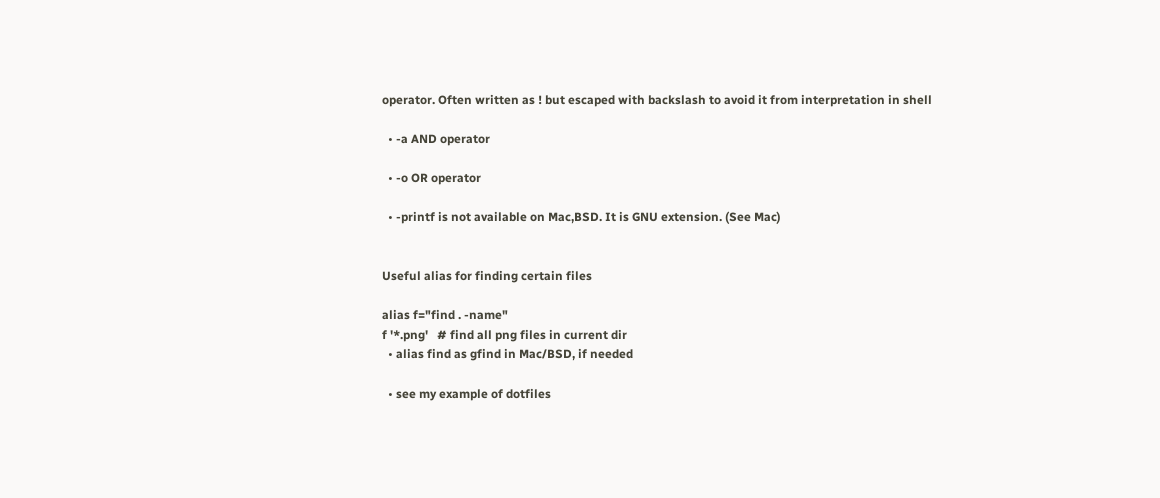operator. Often written as ! but escaped with backslash to avoid it from interpretation in shell

  • -a AND operator

  • -o OR operator

  • -printf is not available on Mac,BSD. It is GNU extension. (See Mac)


Useful alias for finding certain files

alias f="find . -name"
f '*.png'   # find all png files in current dir
  • alias find as gfind in Mac/BSD, if needed

  • see my example of dotfiles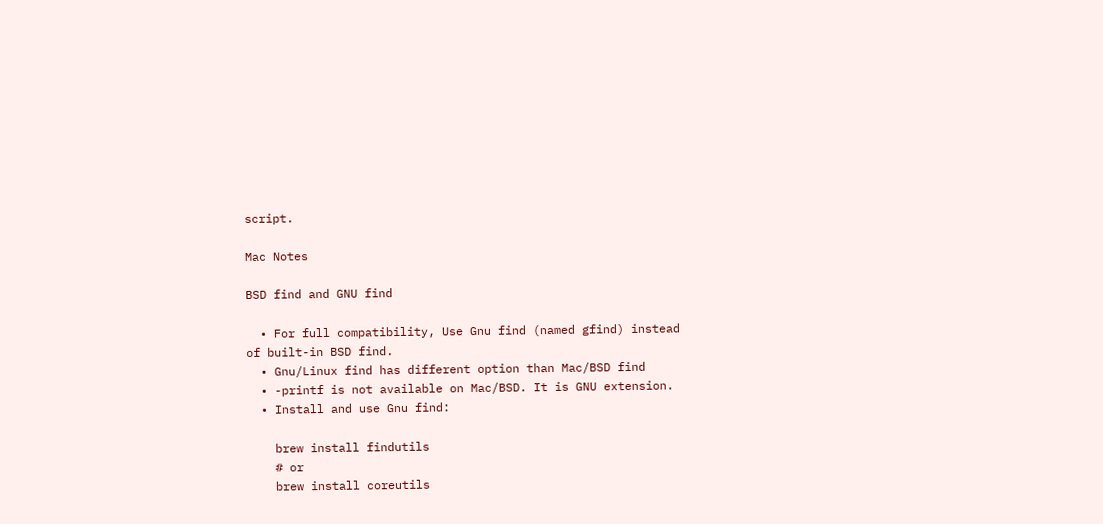script.

Mac Notes

BSD find and GNU find

  • For full compatibility, Use Gnu find (named gfind) instead of built-in BSD find.
  • Gnu/Linux find has different option than Mac/BSD find
  • -printf is not available on Mac/BSD. It is GNU extension.
  • Install and use Gnu find:

    brew install findutils
    # or
    brew install coreutils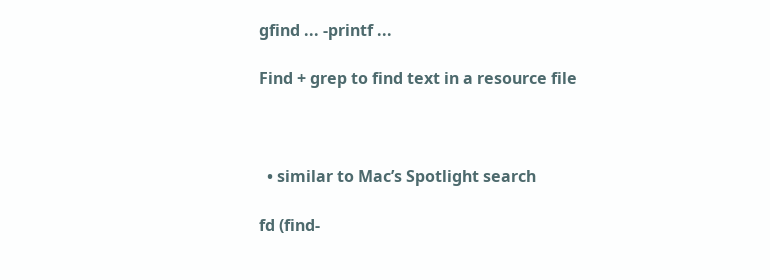gfind ... -printf ...

Find + grep to find text in a resource file



  • similar to Mac’s Spotlight search

fd (find-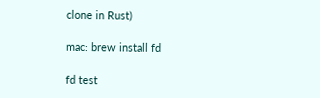clone in Rust)

mac: brew install fd

fd test